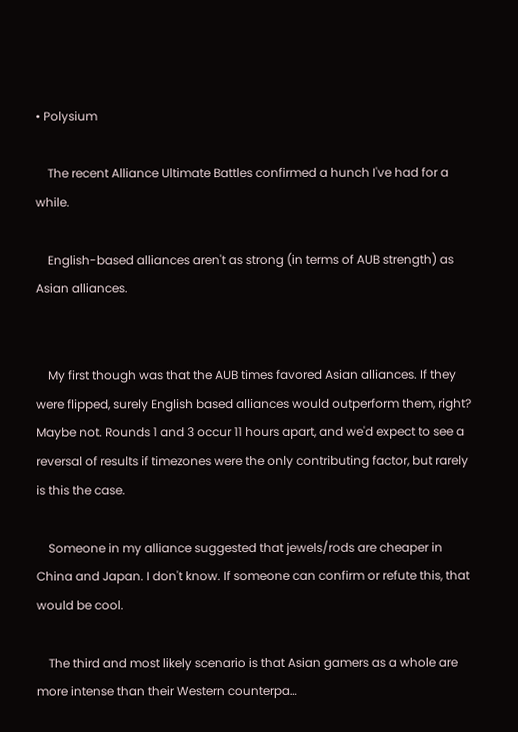• Polysium

    The recent Alliance Ultimate Battles confirmed a hunch I've had for a while.

    English-based alliances aren't as strong (in terms of AUB strength) as Asian alliances.


    My first though was that the AUB times favored Asian alliances. If they were flipped, surely English based alliances would outperform them, right? Maybe not. Rounds 1 and 3 occur 11 hours apart, and we'd expect to see a reversal of results if timezones were the only contributing factor, but rarely is this the case.

    Someone in my alliance suggested that jewels/rods are cheaper in China and Japan. I don't know. If someone can confirm or refute this, that would be cool.

    The third and most likely scenario is that Asian gamers as a whole are more intense than their Western counterpa…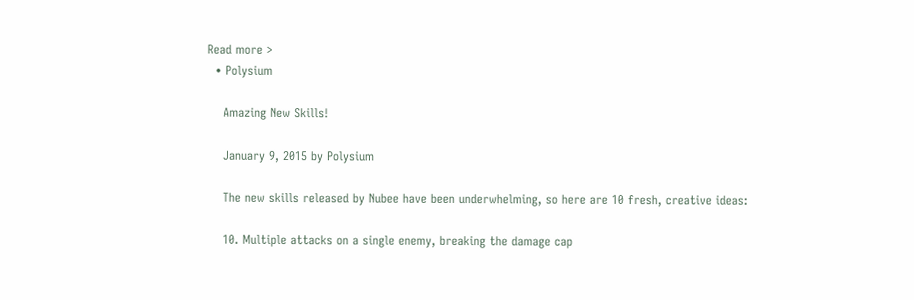Read more >
  • Polysium

    Amazing New Skills!

    January 9, 2015 by Polysium

    The new skills released by Nubee have been underwhelming, so here are 10 fresh, creative ideas:

    10. Multiple attacks on a single enemy, breaking the damage cap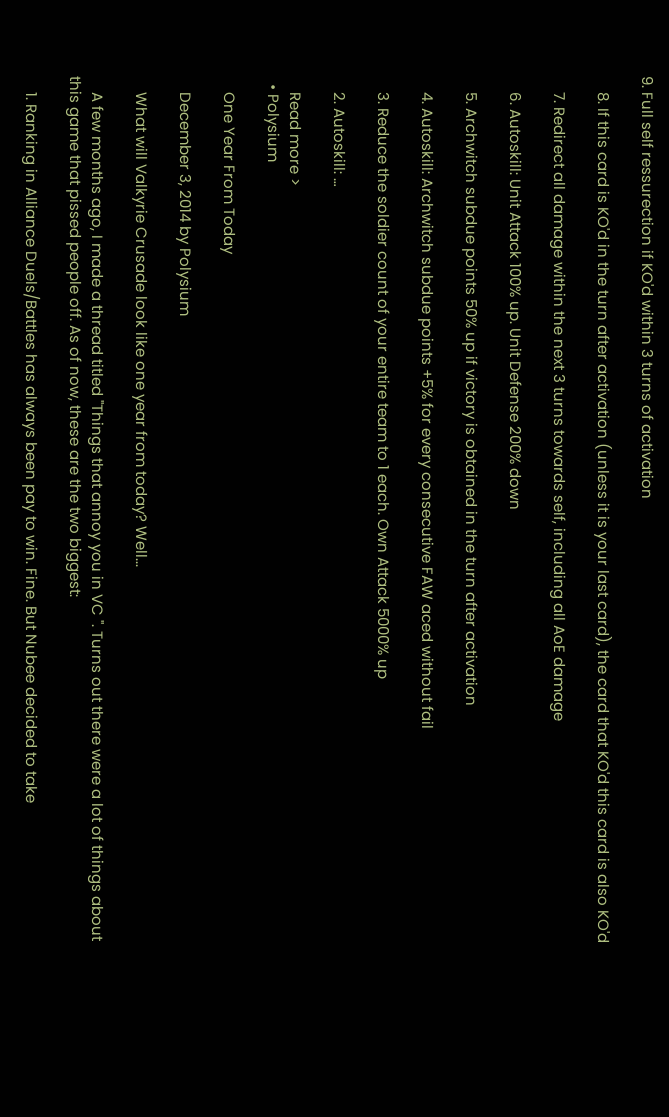9. Full self ressurection if KO'd within 3 turns of activation

    8. If this card is KO'd in the turn after activation (unless it is your last card), the card that KO'd this card is also KO'd

    7. Redirect all damage within the next 3 turns towards self, including all AoE damage

    6. Autoskill: Unit Attack 100% up. Unit Defense 200% down

    5. Archwitch subdue points 50% up if victory is obtained in the turn after activation

    4. Autoskill: Archwitch subdue points +5% for every consecutive FAW aced without fail

    3. Reduce the soldier count of your entire team to 1 each. Own Attack 5000% up

    2. Autoskill: …

    Read more >
  • Polysium

    One Year From Today

    December 3, 2014 by Polysium

    What will Valkyrie Crusade look like one year from today? Well...

    A few months ago, I made a thread titled "Things that annoy you in VC ". Turns out there were a lot of things about this game that pissed people off. As of now, these are the two biggest:

    1. Ranking in Alliance Duels/Battles has always been pay to win. Fine. But Nubee decided to take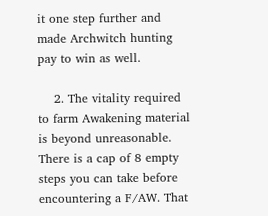it one step further and made Archwitch hunting pay to win as well.

    2. The vitality required to farm Awakening material is beyond unreasonable. There is a cap of 8 empty steps you can take before encountering a F/AW. That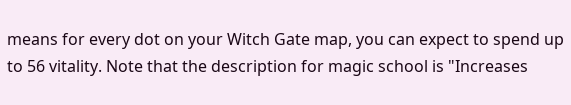means for every dot on your Witch Gate map, you can expect to spend up to 56 vitality. Note that the description for magic school is "Increases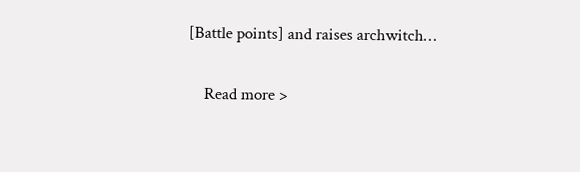[Battle points] and raises archwitch…

    Read more >